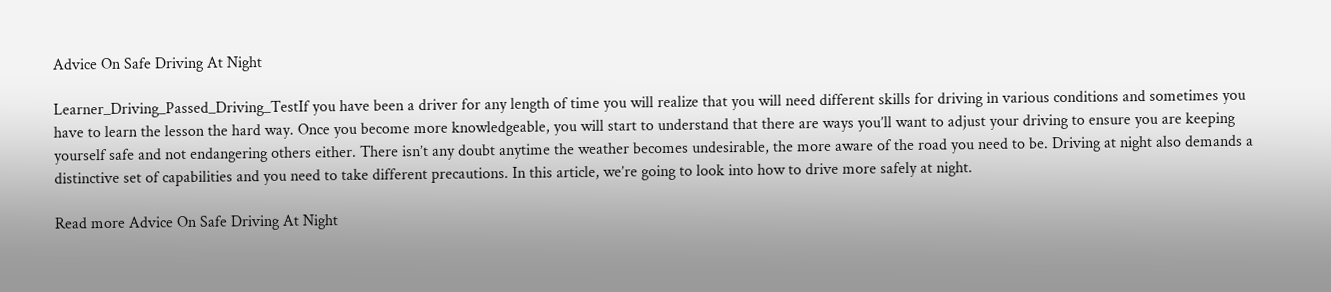Advice On Safe Driving At Night

Learner_Driving_Passed_Driving_TestIf you have been a driver for any length of time you will realize that you will need different skills for driving in various conditions and sometimes you have to learn the lesson the hard way. Once you become more knowledgeable, you will start to understand that there are ways you’ll want to adjust your driving to ensure you are keeping yourself safe and not endangering others either. There isn’t any doubt anytime the weather becomes undesirable, the more aware of the road you need to be. Driving at night also demands a distinctive set of capabilities and you need to take different precautions. In this article, we’re going to look into how to drive more safely at night.

Read more Advice On Safe Driving At Night